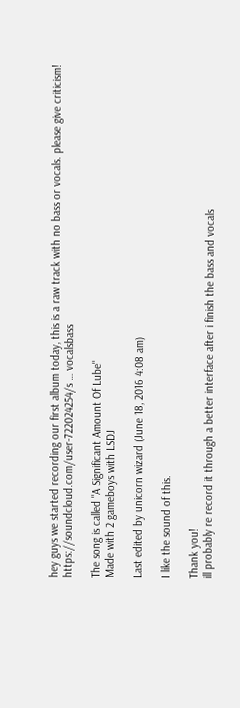hey guys we started recording our first album today, this is a raw track with no bass or vocals. please give criticism!
https://soundcloud.com/user-722024254/s … vocalsbass

The song is called "A Significant Amount Of Lube"
Made with 2 gameboys with LSDJ

Last edited by unicorn wizard (June 18, 2016 4:08 am)

I like the sound of this.

Thank you!
ill probably re record it through a better interface after i finish the bass and vocals